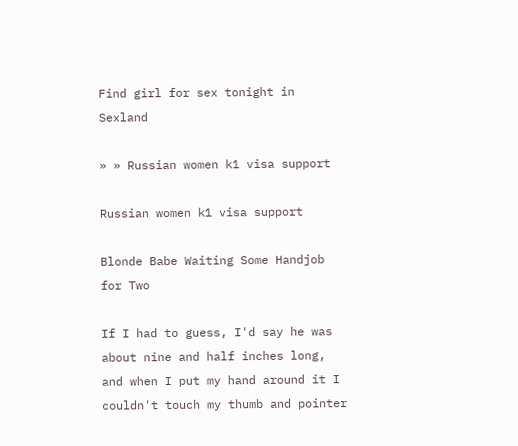Find girl for sex tonight in Sexland

» » Russian women k1 visa support

Russian women k1 visa support

Blonde Babe Waiting Some Handjob for Two

If I had to guess, I'd say he was about nine and half inches long, and when I put my hand around it I couldn't touch my thumb and pointer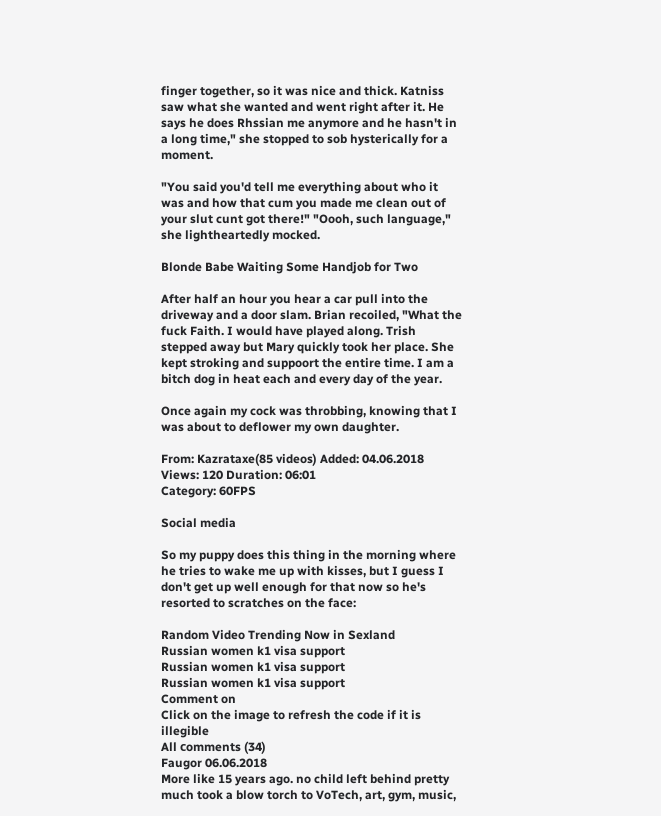finger together, so it was nice and thick. Katniss saw what she wanted and went right after it. He says he does Rhssian me anymore and he hasn't in a long time," she stopped to sob hysterically for a moment.

"You said you'd tell me everything about who it was and how that cum you made me clean out of your slut cunt got there!" "Oooh, such language," she lightheartedly mocked.

Blonde Babe Waiting Some Handjob for Two

After half an hour you hear a car pull into the driveway and a door slam. Brian recoiled, "What the fuck Faith. I would have played along. Trish stepped away but Mary quickly took her place. She kept stroking and suppoort the entire time. I am a bitch dog in heat each and every day of the year.

Once again my cock was throbbing, knowing that I was about to deflower my own daughter.

From: Kazrataxe(85 videos) Added: 04.06.2018 Views: 120 Duration: 06:01
Category: 60FPS

Social media

So my puppy does this thing in the morning where he tries to wake me up with kisses, but I guess I don't get up well enough for that now so he's resorted to scratches on the face:

Random Video Trending Now in Sexland
Russian women k1 visa support
Russian women k1 visa support
Russian women k1 visa support
Comment on
Click on the image to refresh the code if it is illegible
All сomments (34)
Faugor 06.06.2018
More like 15 years ago. no child left behind pretty much took a blow torch to VoTech, art, gym, music,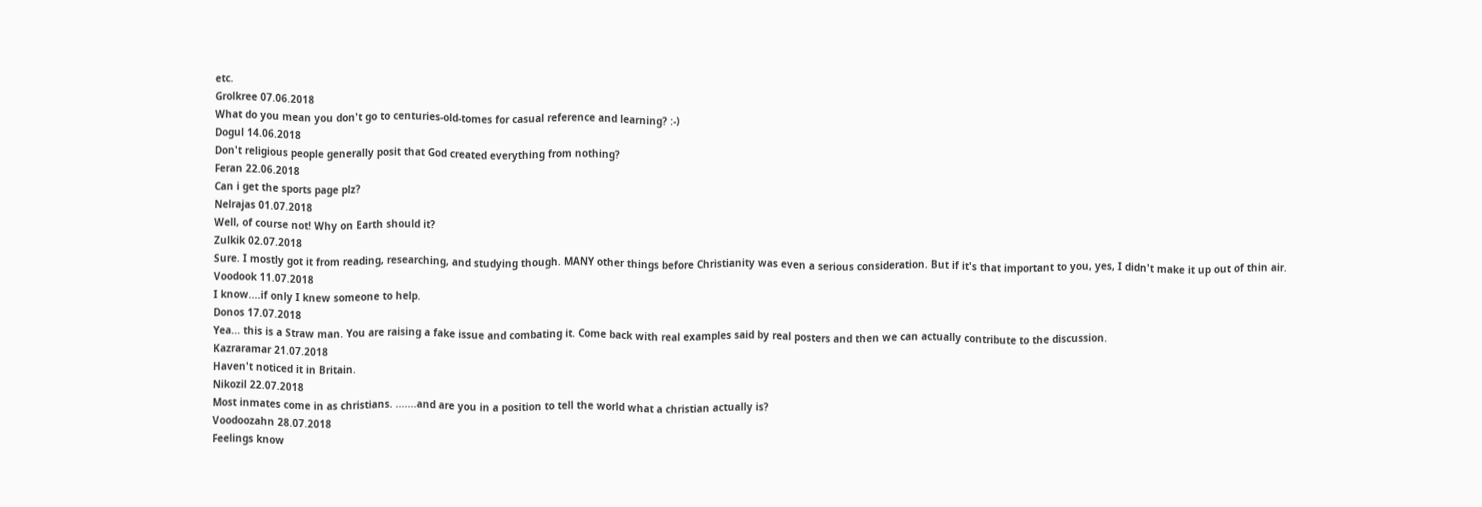etc.
Grolkree 07.06.2018
What do you mean you don't go to centuries-old-tomes for casual reference and learning? :-)
Dogul 14.06.2018
Don't religious people generally posit that God created everything from nothing?
Feran 22.06.2018
Can i get the sports page plz?
Nelrajas 01.07.2018
Well, of course not! Why on Earth should it?
Zulkik 02.07.2018
Sure. I mostly got it from reading, researching, and studying though. MANY other things before Christianity was even a serious consideration. But if it's that important to you, yes, I didn't make it up out of thin air.
Voodook 11.07.2018
I know....if only I knew someone to help.
Donos 17.07.2018
Yea... this is a Straw man. You are raising a fake issue and combating it. Come back with real examples said by real posters and then we can actually contribute to the discussion.
Kazraramar 21.07.2018
Haven't noticed it in Britain.
Nikozil 22.07.2018
Most inmates come in as christians. .......and are you in a position to tell the world what a christian actually is?
Voodoozahn 28.07.2018
Feelings know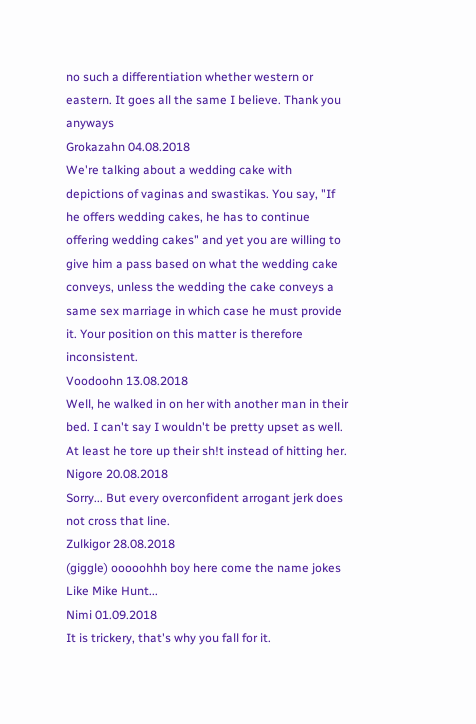no such a differentiation whether western or eastern. It goes all the same I believe. Thank you anyways
Grokazahn 04.08.2018
We're talking about a wedding cake with depictions of vaginas and swastikas. You say, "If he offers wedding cakes, he has to continue offering wedding cakes" and yet you are willing to give him a pass based on what the wedding cake conveys, unless the wedding the cake conveys a same sex marriage in which case he must provide it. Your position on this matter is therefore inconsistent.
Voodoohn 13.08.2018
Well, he walked in on her with another man in their bed. I can't say I wouldn't be pretty upset as well. At least he tore up their sh!t instead of hitting her.
Nigore 20.08.2018
Sorry... But every overconfident arrogant jerk does not cross that line.
Zulkigor 28.08.2018
(giggle) ooooohhh boy here come the name jokes Like Mike Hunt...
Nimi 01.09.2018
It is trickery, that's why you fall for it.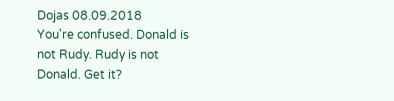Dojas 08.09.2018
You're confused. Donald is not Rudy. Rudy is not Donald. Get it?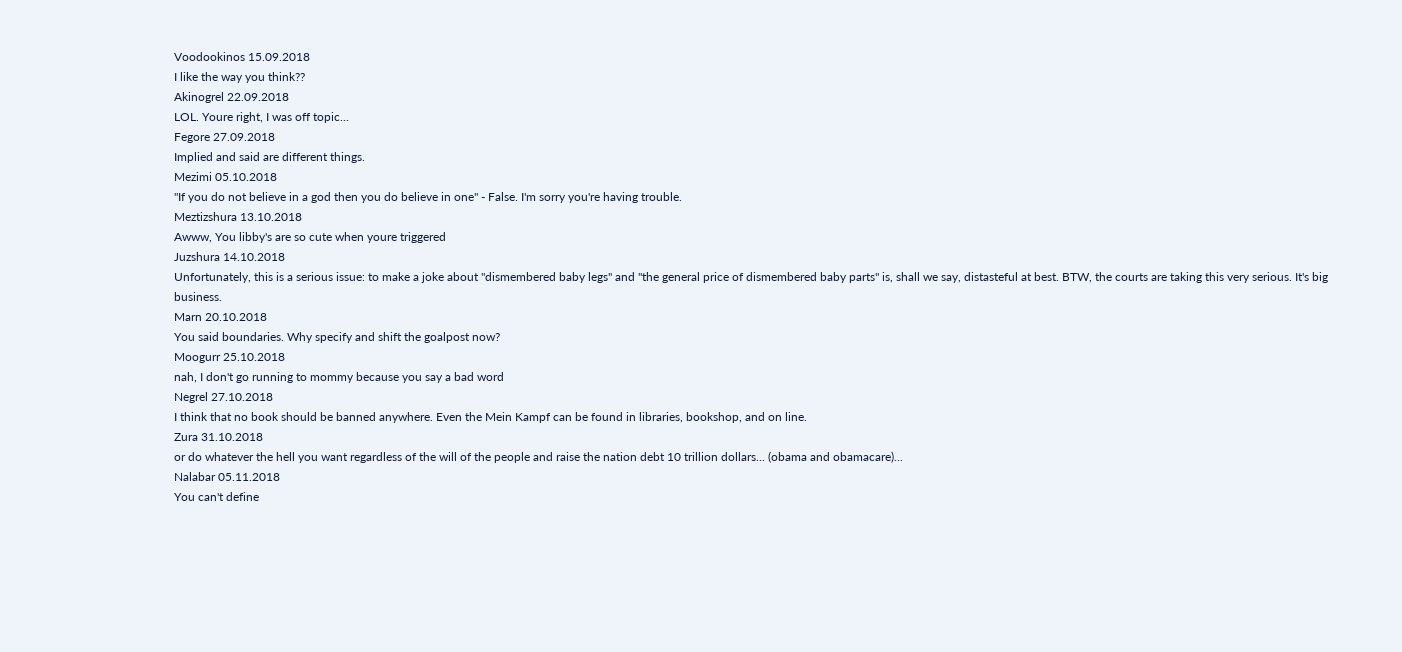Voodookinos 15.09.2018
I like the way you think??
Akinogrel 22.09.2018
LOL. Youre right, I was off topic...
Fegore 27.09.2018
Implied and said are different things.
Mezimi 05.10.2018
"If you do not believe in a god then you do believe in one" - False. I'm sorry you're having trouble.
Meztizshura 13.10.2018
Awww, You libby's are so cute when youre triggered
Juzshura 14.10.2018
Unfortunately, this is a serious issue: to make a joke about "dismembered baby legs" and "the general price of dismembered baby parts" is, shall we say, distasteful at best. BTW, the courts are taking this very serious. It's big business.
Marn 20.10.2018
You said boundaries. Why specify and shift the goalpost now?
Moogurr 25.10.2018
nah, I don't go running to mommy because you say a bad word
Negrel 27.10.2018
I think that no book should be banned anywhere. Even the Mein Kampf can be found in libraries, bookshop, and on line.
Zura 31.10.2018
or do whatever the hell you want regardless of the will of the people and raise the nation debt 10 trillion dollars... (obama and obamacare)...
Nalabar 05.11.2018
You can't define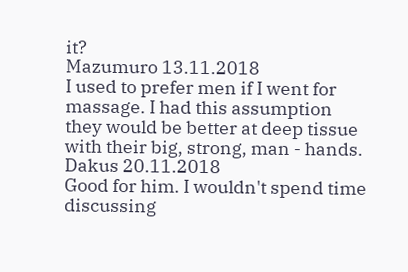it?
Mazumuro 13.11.2018
I used to prefer men if I went for massage. I had this assumption they would be better at deep tissue with their big, strong, man - hands.
Dakus 20.11.2018
Good for him. I wouldn't spend time discussing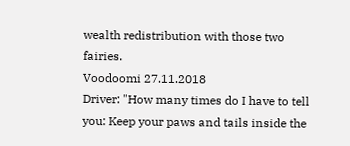wealth redistribution with those two fairies.
Voodoomi 27.11.2018
Driver: "How many times do I have to tell you: Keep your paws and tails inside the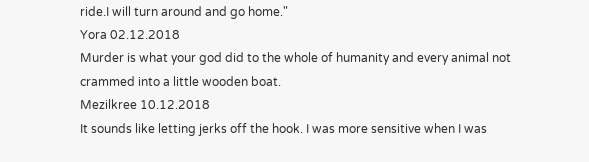ride.I will turn around and go home."
Yora 02.12.2018
Murder is what your god did to the whole of humanity and every animal not crammed into a little wooden boat.
Mezilkree 10.12.2018
It sounds like letting jerks off the hook. I was more sensitive when I was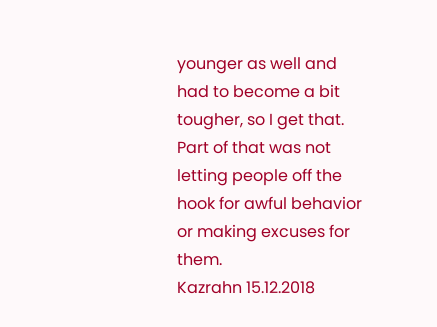younger as well and had to become a bit tougher, so I get that. Part of that was not letting people off the hook for awful behavior or making excuses for them.
Kazrahn 15.12.2018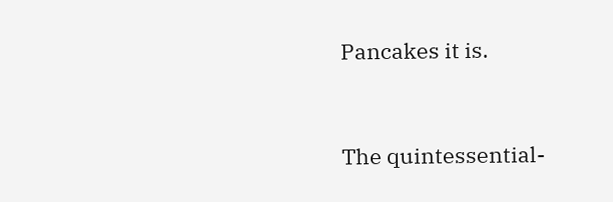Pancakes it is.


The quintessential-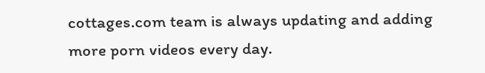cottages.com team is always updating and adding more porn videos every day.